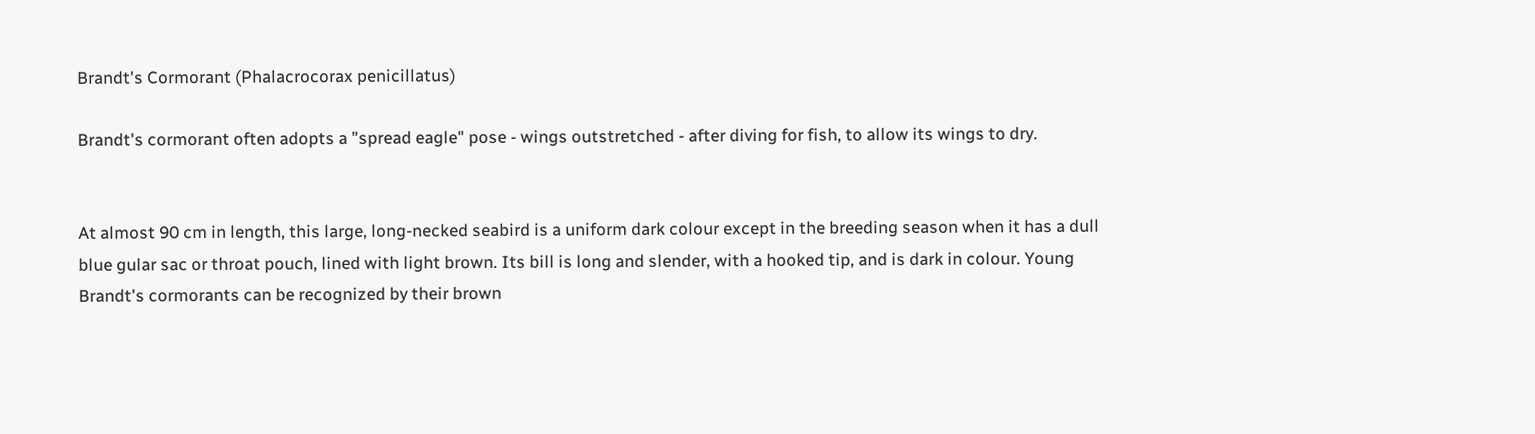Brandt's Cormorant (Phalacrocorax penicillatus)

Brandt's cormorant often adopts a "spread eagle" pose - wings outstretched - after diving for fish, to allow its wings to dry.


At almost 90 cm in length, this large, long-necked seabird is a uniform dark colour except in the breeding season when it has a dull blue gular sac or throat pouch, lined with light brown. Its bill is long and slender, with a hooked tip, and is dark in colour. Young Brandt's cormorants can be recognized by their brown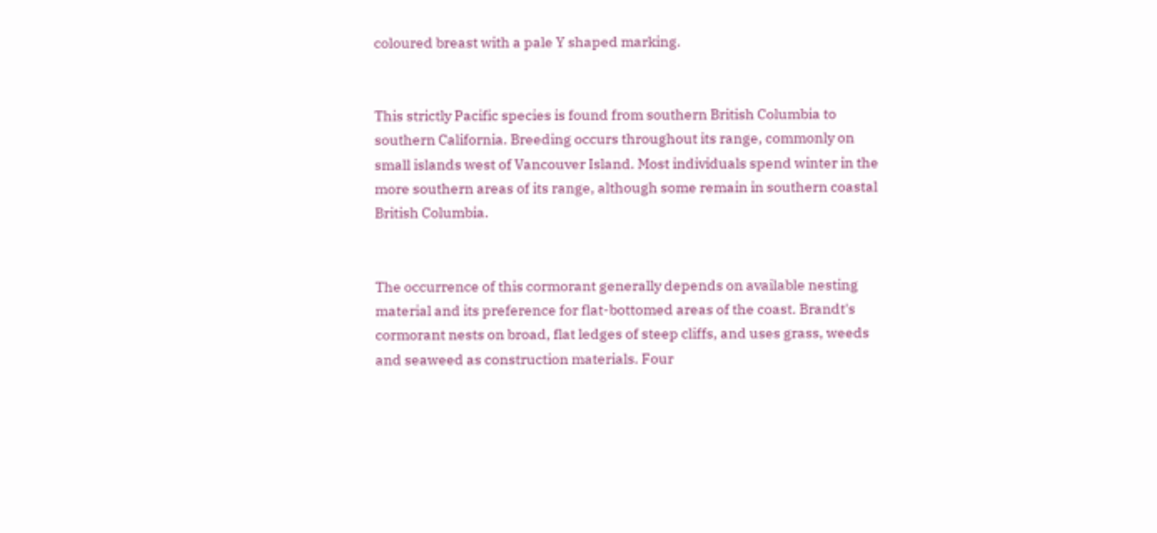coloured breast with a pale Y shaped marking.


This strictly Pacific species is found from southern British Columbia to southern California. Breeding occurs throughout its range, commonly on small islands west of Vancouver Island. Most individuals spend winter in the more southern areas of its range, although some remain in southern coastal British Columbia.


The occurrence of this cormorant generally depends on available nesting material and its preference for flat-bottomed areas of the coast. Brandt's cormorant nests on broad, flat ledges of steep cliffs, and uses grass, weeds and seaweed as construction materials. Four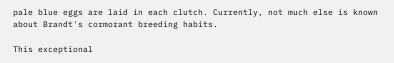pale blue eggs are laid in each clutch. Currently, not much else is known about Brandt's cormorant breeding habits.

This exceptional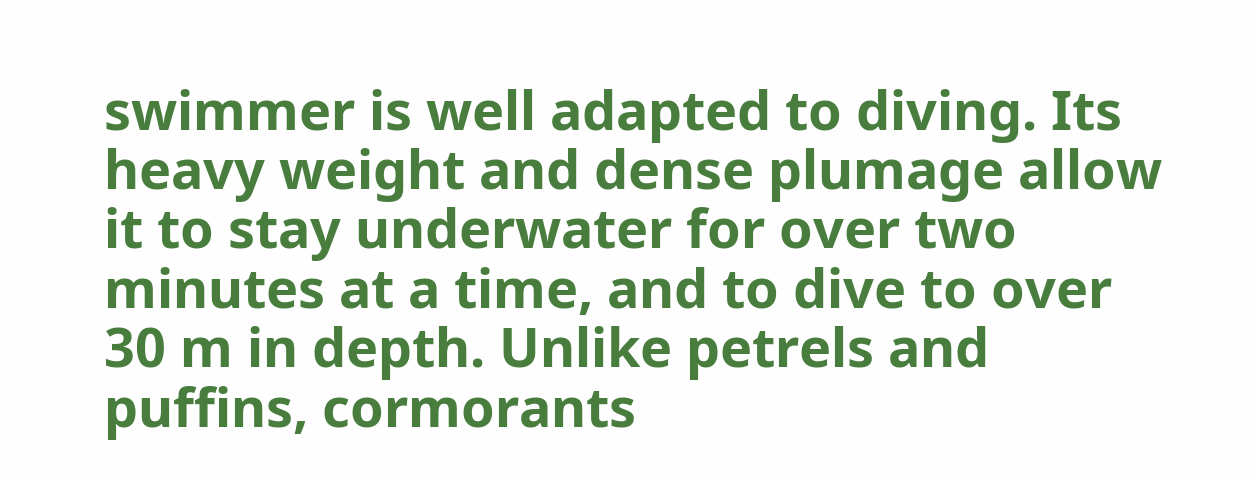swimmer is well adapted to diving. Its heavy weight and dense plumage allow it to stay underwater for over two minutes at a time, and to dive to over 30 m in depth. Unlike petrels and puffins, cormorants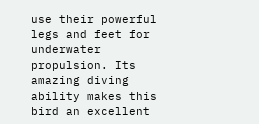use their powerful legs and feet for underwater propulsion. Its amazing diving ability makes this bird an excellent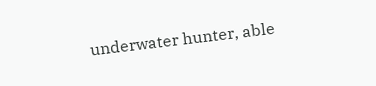underwater hunter, able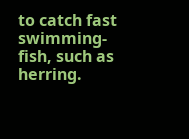to catch fast swimming-fish, such as herring.